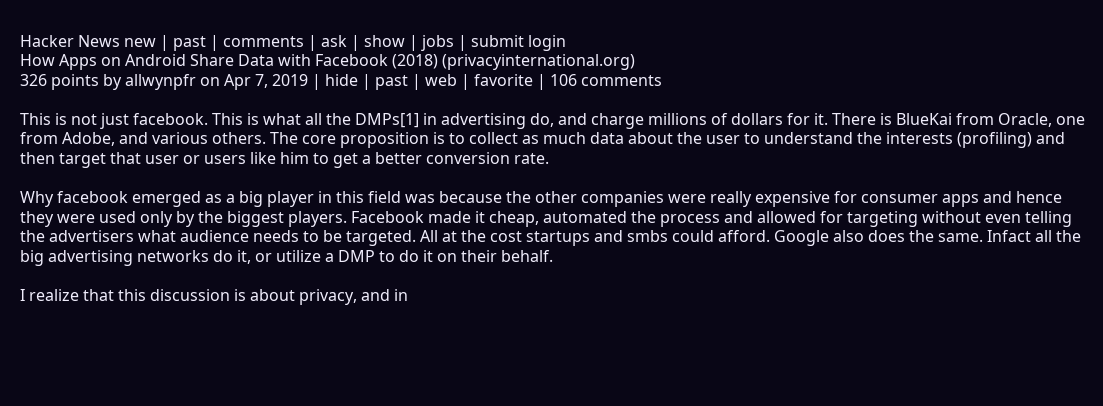Hacker News new | past | comments | ask | show | jobs | submit login
How Apps on Android Share Data with Facebook (2018) (privacyinternational.org)
326 points by allwynpfr on Apr 7, 2019 | hide | past | web | favorite | 106 comments

This is not just facebook. This is what all the DMPs[1] in advertising do, and charge millions of dollars for it. There is BlueKai from Oracle, one from Adobe, and various others. The core proposition is to collect as much data about the user to understand the interests (profiling) and then target that user or users like him to get a better conversion rate.

Why facebook emerged as a big player in this field was because the other companies were really expensive for consumer apps and hence they were used only by the biggest players. Facebook made it cheap, automated the process and allowed for targeting without even telling the advertisers what audience needs to be targeted. All at the cost startups and smbs could afford. Google also does the same. Infact all the big advertising networks do it, or utilize a DMP to do it on their behalf.

I realize that this discussion is about privacy, and in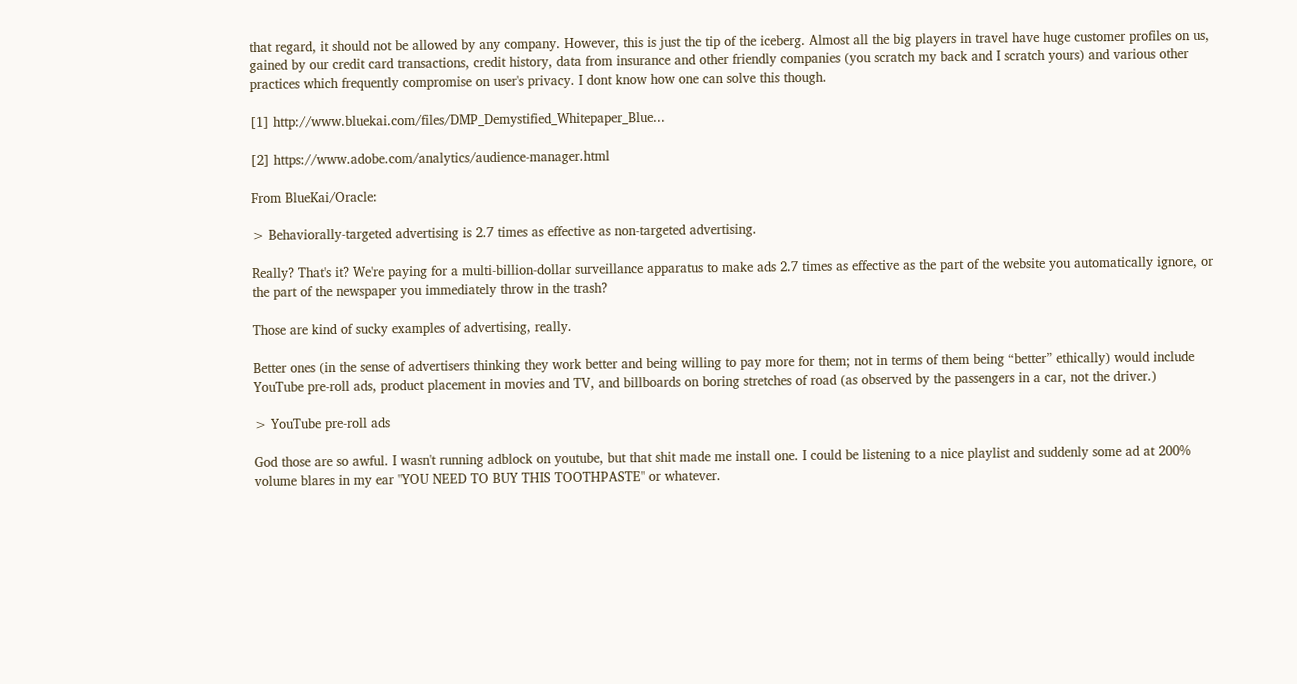that regard, it should not be allowed by any company. However, this is just the tip of the iceberg. Almost all the big players in travel have huge customer profiles on us, gained by our credit card transactions, credit history, data from insurance and other friendly companies (you scratch my back and I scratch yours) and various other practices which frequently compromise on user's privacy. I dont know how one can solve this though.

[1] http://www.bluekai.com/files/DMP_Demystified_Whitepaper_Blue...

[2] https://www.adobe.com/analytics/audience-manager.html

From BlueKai/Oracle:

> Behaviorally-targeted advertising is 2.7 times as effective as non-targeted advertising.

Really? That's it? We're paying for a multi-billion-dollar surveillance apparatus to make ads 2.7 times as effective as the part of the website you automatically ignore, or the part of the newspaper you immediately throw in the trash?

Those are kind of sucky examples of advertising, really.

Better ones (in the sense of advertisers thinking they work better and being willing to pay more for them; not in terms of them being “better” ethically) would include YouTube pre-roll ads, product placement in movies and TV, and billboards on boring stretches of road (as observed by the passengers in a car, not the driver.)

> YouTube pre-roll ads

God those are so awful. I wasn't running adblock on youtube, but that shit made me install one. I could be listening to a nice playlist and suddenly some ad at 200% volume blares in my ear "YOU NEED TO BUY THIS TOOTHPASTE" or whatever.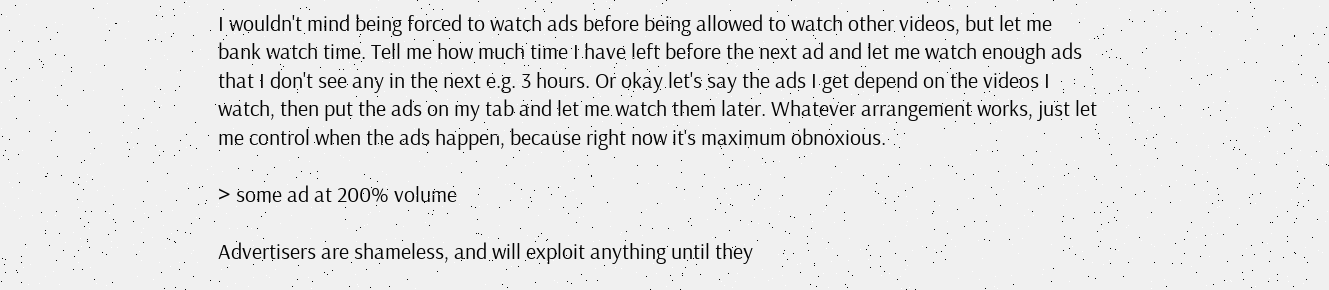I wouldn't mind being forced to watch ads before being allowed to watch other videos, but let me bank watch time. Tell me how much time I have left before the next ad and let me watch enough ads that I don't see any in the next e.g. 3 hours. Or okay let's say the ads I get depend on the videos I watch, then put the ads on my tab and let me watch them later. Whatever arrangement works, just let me control when the ads happen, because right now it's maximum obnoxious.

> some ad at 200% volume

Advertisers are shameless, and will exploit anything until they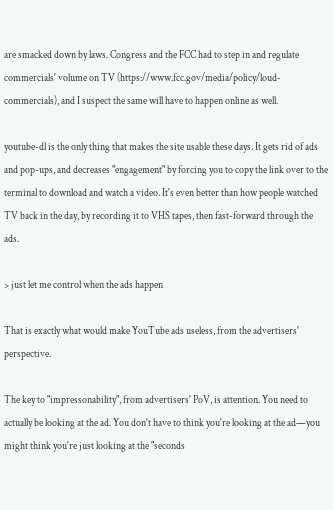are smacked down by laws. Congress and the FCC had to step in and regulate commercials' volume on TV (https://www.fcc.gov/media/policy/loud-commercials), and I suspect the same will have to happen online as well.

youtube-dl is the only thing that makes the site usable these days. It gets rid of ads and pop-ups, and decreases "engagement" by forcing you to copy the link over to the terminal to download and watch a video. It's even better than how people watched TV back in the day, by recording it to VHS tapes, then fast-forward through the ads.

> just let me control when the ads happen

That is exactly what would make YouTube ads useless, from the advertisers' perspective.

The key to "impressonability", from advertisers' PoV, is attention. You need to actually be looking at the ad. You don't have to think you're looking at the ad—you might think you're just looking at the "seconds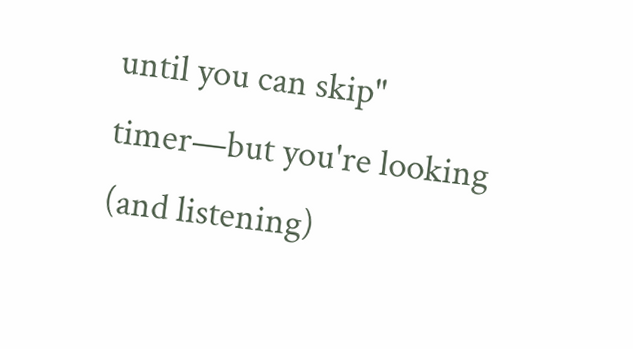until you can skip" timer—but you're looking (and listening)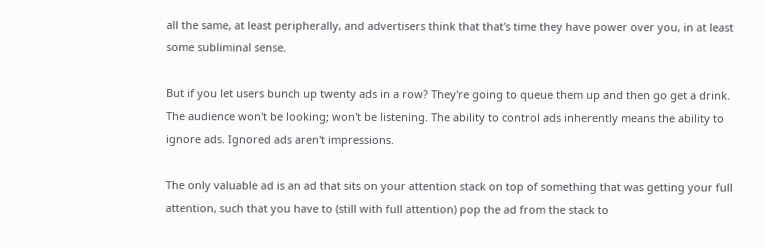all the same, at least peripherally, and advertisers think that that's time they have power over you, in at least some subliminal sense.

But if you let users bunch up twenty ads in a row? They're going to queue them up and then go get a drink. The audience won't be looking; won't be listening. The ability to control ads inherently means the ability to ignore ads. Ignored ads aren't impressions.

The only valuable ad is an ad that sits on your attention stack on top of something that was getting your full attention, such that you have to (still with full attention) pop the ad from the stack to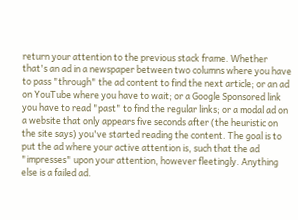return your attention to the previous stack frame. Whether that's an ad in a newspaper between two columns where you have to pass "through" the ad content to find the next article; or an ad on YouTube where you have to wait; or a Google Sponsored link you have to read "past" to find the regular links; or a modal ad on a website that only appears five seconds after (the heuristic on the site says) you've started reading the content. The goal is to put the ad where your active attention is, such that the ad "impresses" upon your attention, however fleetingly. Anything else is a failed ad.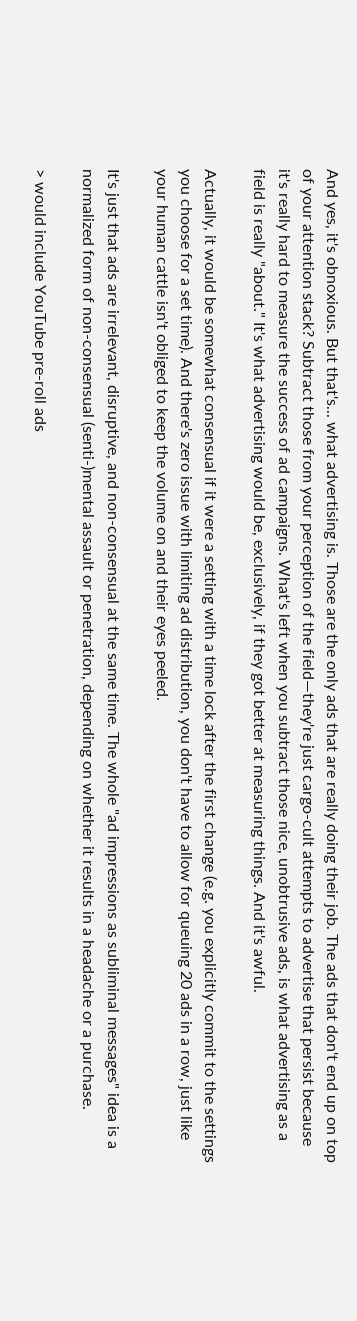And yes, it's obnoxious. But that's... what advertising is. Those are the only ads that are really doing their job. The ads that don't end up on top of your attention stack? Subtract those from your perception of the field—they're just cargo-cult attempts to advertise that persist because it's really hard to measure the success of ad campaigns. What's left when you subtract those nice, unobtrusive ads, is what advertising as a field is really "about." It's what advertising would be, exclusively, if they got better at measuring things. And it's awful.

Actually, it would be somewhat consensual if it were a setting with a time lock after the first change (e.g. you explicitly commit to the settings you choose for a set time). And there's zero issue with limiting ad distribution, you don't have to allow for queuing 20 ads in a row, just like your human cattle isn't obliged to keep the volume on and their eyes peeled.

It's just that ads are irrelevant, disruptive, and non-consensual at the same time. The whole "ad impressions as subliminal messages" idea is a normalized form of non-consensual (senti-)mental assault or penetration, depending on whether it results in a headache or a purchase.

> would include YouTube pre-roll ads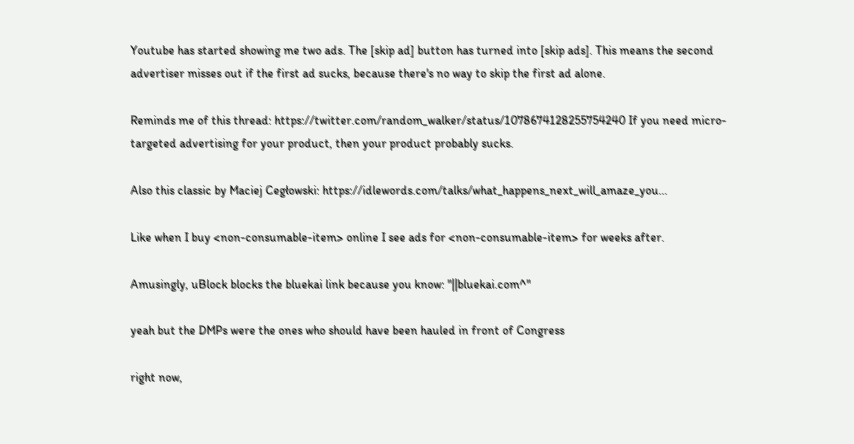Youtube has started showing me two ads. The [skip ad] button has turned into [skip ads]. This means the second advertiser misses out if the first ad sucks, because there's no way to skip the first ad alone.

Reminds me of this thread: https://twitter.com/random_walker/status/1078674128255754240 If you need micro-targeted advertising for your product, then your product probably sucks.

Also this classic by Maciej Cegłowski: https://idlewords.com/talks/what_happens_next_will_amaze_you...

Like when I buy <non-consumable-item> online I see ads for <non-consumable-item> for weeks after.

Amusingly, uBlock blocks the bluekai link because you know: "||bluekai.com^"

yeah but the DMPs were the ones who should have been hauled in front of Congress

right now,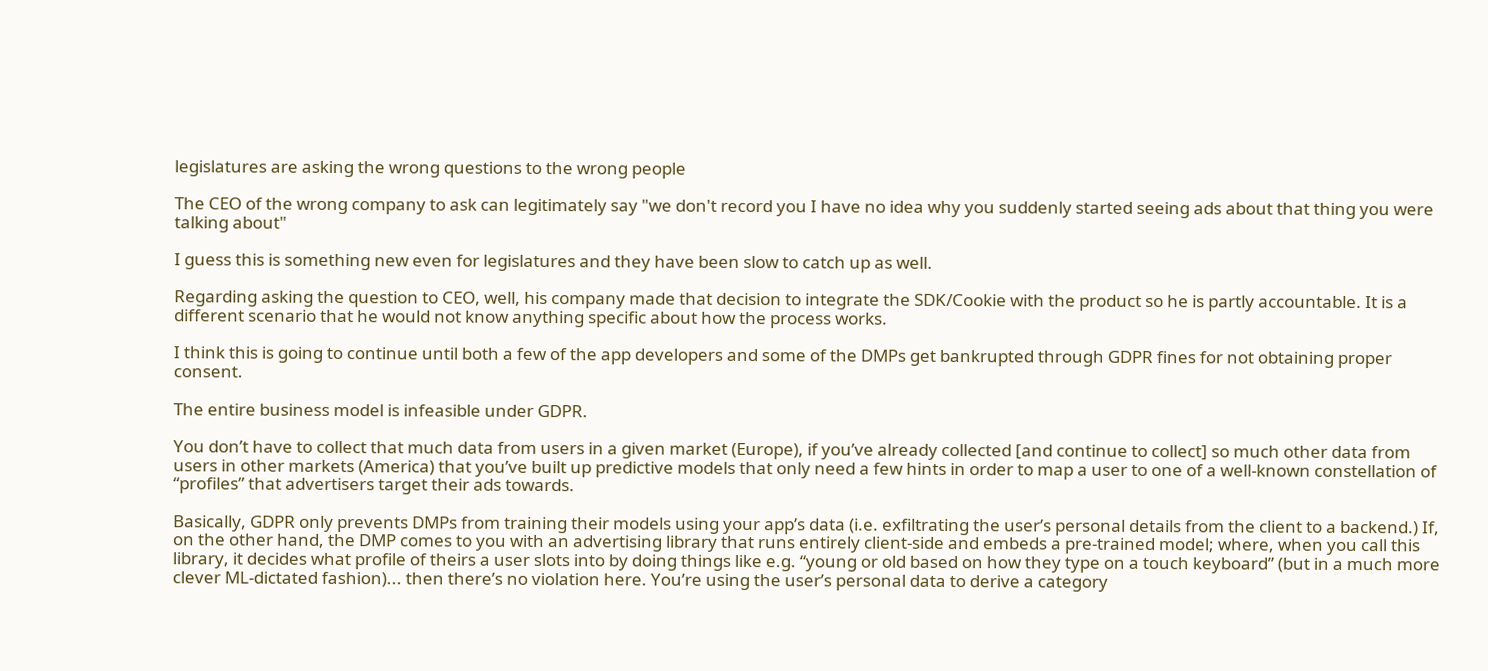legislatures are asking the wrong questions to the wrong people

The CEO of the wrong company to ask can legitimately say "we don't record you I have no idea why you suddenly started seeing ads about that thing you were talking about"

I guess this is something new even for legislatures and they have been slow to catch up as well.

Regarding asking the question to CEO, well, his company made that decision to integrate the SDK/Cookie with the product so he is partly accountable. It is a different scenario that he would not know anything specific about how the process works.

I think this is going to continue until both a few of the app developers and some of the DMPs get bankrupted through GDPR fines for not obtaining proper consent.

The entire business model is infeasible under GDPR.

You don’t have to collect that much data from users in a given market (Europe), if you’ve already collected [and continue to collect] so much other data from users in other markets (America) that you’ve built up predictive models that only need a few hints in order to map a user to one of a well-known constellation of “profiles” that advertisers target their ads towards.

Basically, GDPR only prevents DMPs from training their models using your app’s data (i.e. exfiltrating the user’s personal details from the client to a backend.) If, on the other hand, the DMP comes to you with an advertising library that runs entirely client-side and embeds a pre-trained model; where, when you call this library, it decides what profile of theirs a user slots into by doing things like e.g. “young or old based on how they type on a touch keyboard” (but in a much more clever ML-dictated fashion)... then there’s no violation here. You’re using the user’s personal data to derive a category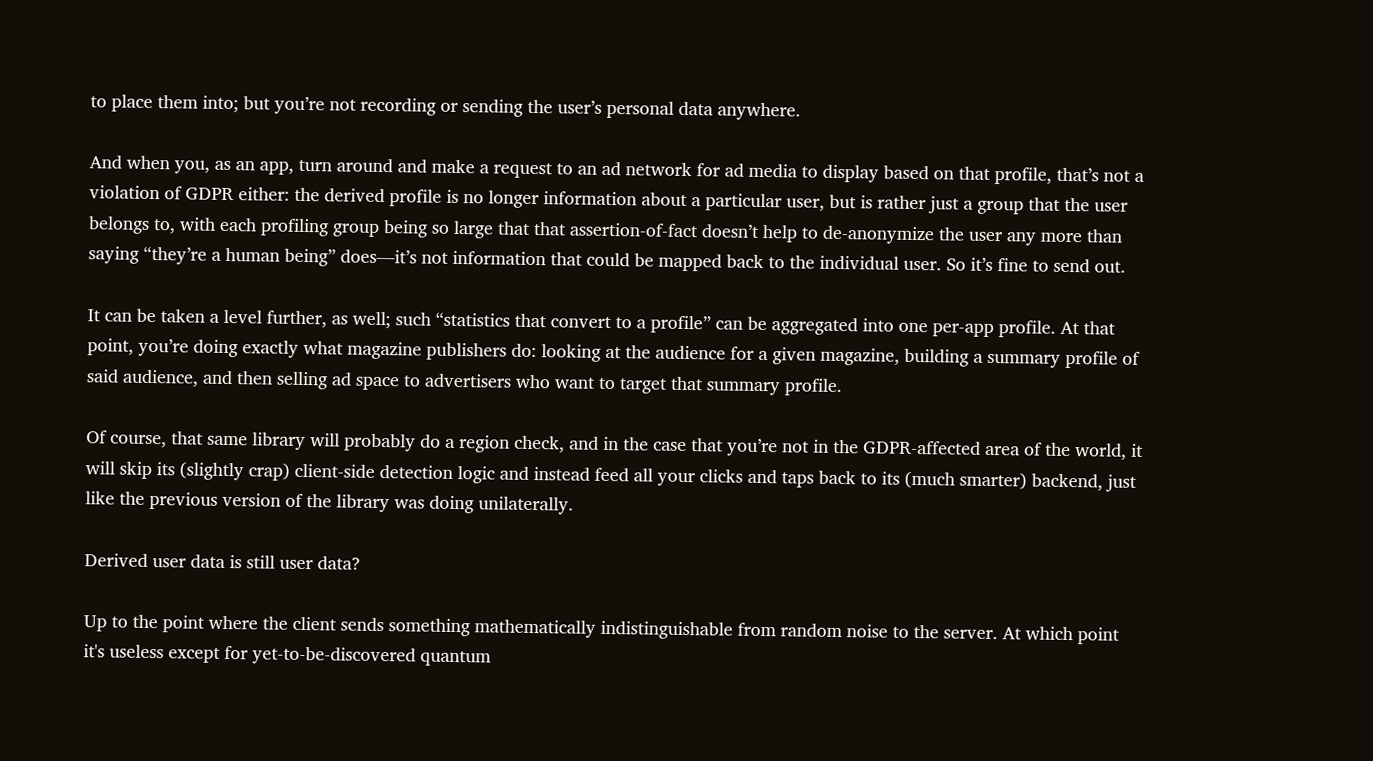to place them into; but you’re not recording or sending the user’s personal data anywhere.

And when you, as an app, turn around and make a request to an ad network for ad media to display based on that profile, that’s not a violation of GDPR either: the derived profile is no longer information about a particular user, but is rather just a group that the user belongs to, with each profiling group being so large that that assertion-of-fact doesn’t help to de-anonymize the user any more than saying “they’re a human being” does—it’s not information that could be mapped back to the individual user. So it’s fine to send out.

It can be taken a level further, as well; such “statistics that convert to a profile” can be aggregated into one per-app profile. At that point, you’re doing exactly what magazine publishers do: looking at the audience for a given magazine, building a summary profile of said audience, and then selling ad space to advertisers who want to target that summary profile.

Of course, that same library will probably do a region check, and in the case that you’re not in the GDPR-affected area of the world, it will skip its (slightly crap) client-side detection logic and instead feed all your clicks and taps back to its (much smarter) backend, just like the previous version of the library was doing unilaterally.

Derived user data is still user data?

Up to the point where the client sends something mathematically indistinguishable from random noise to the server. At which point it's useless except for yet-to-be-discovered quantum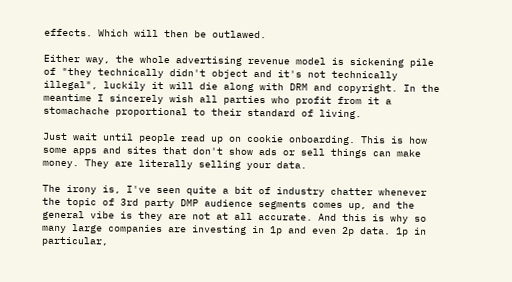effects. Which will then be outlawed.

Either way, the whole advertising revenue model is sickening pile of "they technically didn't object and it's not technically illegal", luckily it will die along with DRM and copyright. In the meantime I sincerely wish all parties who profit from it a stomachache proportional to their standard of living.

Just wait until people read up on cookie onboarding. This is how some apps and sites that don't show ads or sell things can make money. They are literally selling your data.

The irony is, I've seen quite a bit of industry chatter whenever the topic of 3rd party DMP audience segments comes up, and the general vibe is they are not at all accurate. And this is why so many large companies are investing in 1p and even 2p data. 1p in particular,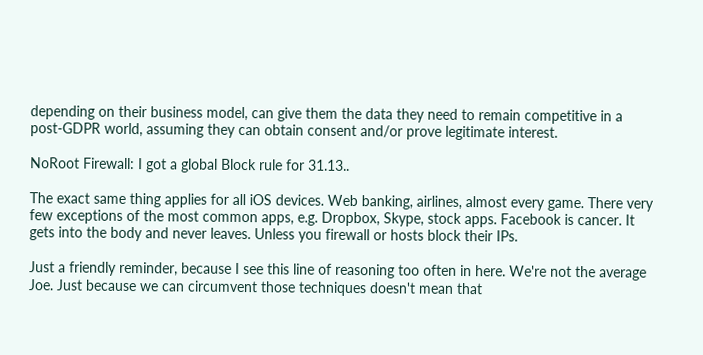depending on their business model, can give them the data they need to remain competitive in a post-GDPR world, assuming they can obtain consent and/or prove legitimate interest.

NoRoot Firewall: I got a global Block rule for 31.13..

The exact same thing applies for all iOS devices. Web banking, airlines, almost every game. There very few exceptions of the most common apps, e.g. Dropbox, Skype, stock apps. Facebook is cancer. It gets into the body and never leaves. Unless you firewall or hosts block their IPs.

Just a friendly reminder, because I see this line of reasoning too often in here. We're not the average Joe. Just because we can circumvent those techniques doesn't mean that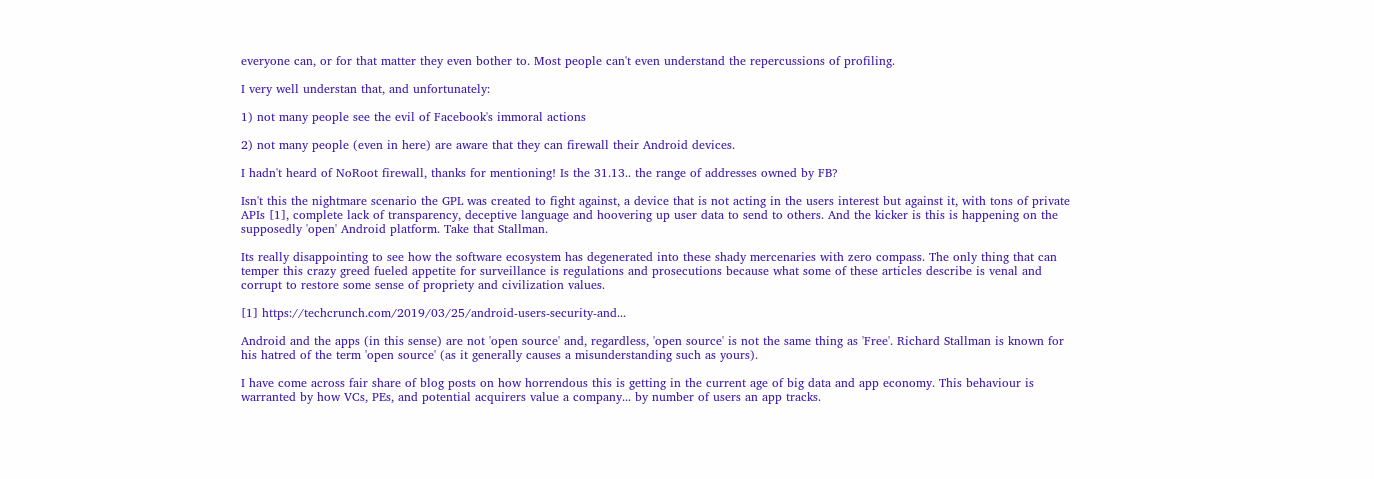everyone can, or for that matter they even bother to. Most people can't even understand the repercussions of profiling.

I very well understan that, and unfortunately:

1) not many people see the evil of Facebook's immoral actions

2) not many people (even in here) are aware that they can firewall their Android devices.

I hadn't heard of NoRoot firewall, thanks for mentioning! Is the 31.13.. the range of addresses owned by FB?

Isn't this the nightmare scenario the GPL was created to fight against, a device that is not acting in the users interest but against it, with tons of private APIs [1], complete lack of transparency, deceptive language and hoovering up user data to send to others. And the kicker is this is happening on the supposedly 'open' Android platform. Take that Stallman.

Its really disappointing to see how the software ecosystem has degenerated into these shady mercenaries with zero compass. The only thing that can temper this crazy greed fueled appetite for surveillance is regulations and prosecutions because what some of these articles describe is venal and corrupt to restore some sense of propriety and civilization values.

[1] https://techcrunch.com/2019/03/25/android-users-security-and...

Android and the apps (in this sense) are not 'open source' and, regardless, 'open source' is not the same thing as 'Free'. Richard Stallman is known for his hatred of the term 'open source' (as it generally causes a misunderstanding such as yours).

I have come across fair share of blog posts on how horrendous this is getting in the current age of big data and app economy. This behaviour is warranted by how VCs, PEs, and potential acquirers value a company... by number of users an app tracks.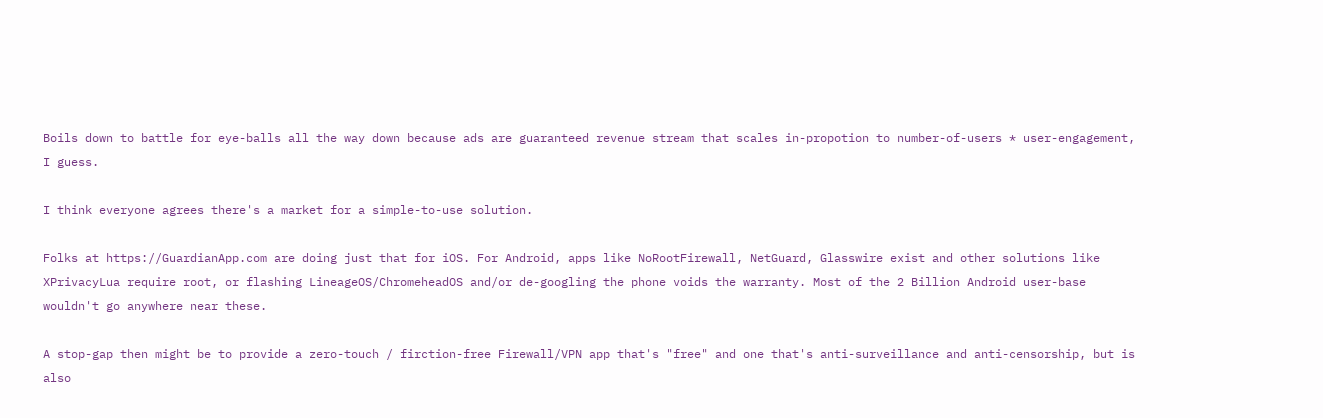Boils down to battle for eye-balls all the way down because ads are guaranteed revenue stream that scales in-propotion to number-of-users * user-engagement, I guess.

I think everyone agrees there's a market for a simple-to-use solution.

Folks at https://GuardianApp.com are doing just that for iOS. For Android, apps like NoRootFirewall, NetGuard, Glasswire exist and other solutions like XPrivacyLua require root, or flashing LineageOS/ChromeheadOS and/or de-googling the phone voids the warranty. Most of the 2 Billion Android user-base wouldn't go anywhere near these.

A stop-gap then might be to provide a zero-touch / firction-free Firewall/VPN app that's "free" and one that's anti-surveillance and anti-censorship, but is also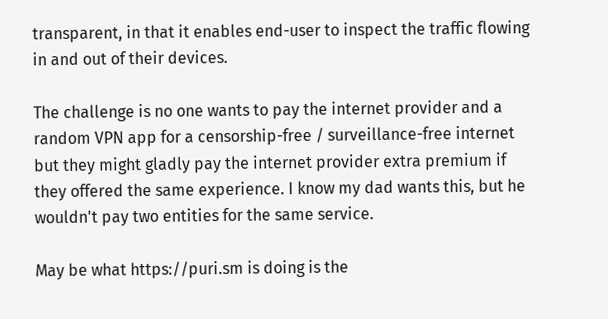transparent, in that it enables end-user to inspect the traffic flowing in and out of their devices.

The challenge is no one wants to pay the internet provider and a random VPN app for a censorship-free / surveillance-free internet but they might gladly pay the internet provider extra premium if they offered the same experience. I know my dad wants this, but he wouldn't pay two entities for the same service.

May be what https://puri.sm is doing is the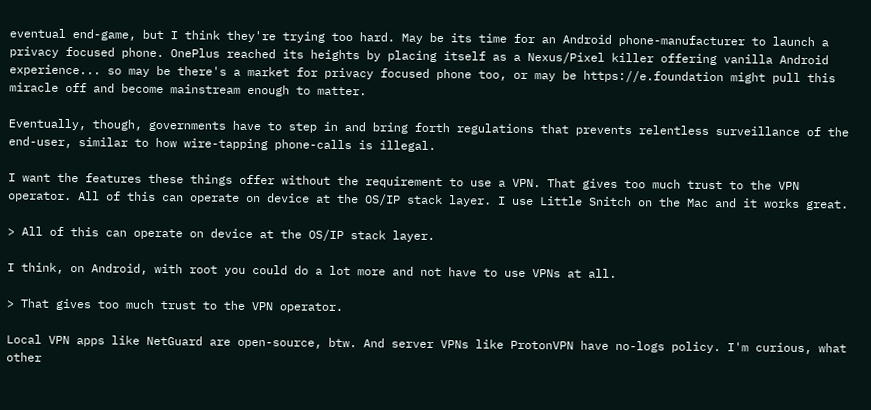eventual end-game, but I think they're trying too hard. May be its time for an Android phone-manufacturer to launch a privacy focused phone. OnePlus reached its heights by placing itself as a Nexus/Pixel killer offering vanilla Android experience... so may be there's a market for privacy focused phone too, or may be https://e.foundation might pull this miracle off and become mainstream enough to matter.

Eventually, though, governments have to step in and bring forth regulations that prevents relentless surveillance of the end-user, similar to how wire-tapping phone-calls is illegal.

I want the features these things offer without the requirement to use a VPN. That gives too much trust to the VPN operator. All of this can operate on device at the OS/IP stack layer. I use Little Snitch on the Mac and it works great.

> All of this can operate on device at the OS/IP stack layer.

I think, on Android, with root you could do a lot more and not have to use VPNs at all.

> That gives too much trust to the VPN operator.

Local VPN apps like NetGuard are open-source, btw. And server VPNs like ProtonVPN have no-logs policy. I'm curious, what other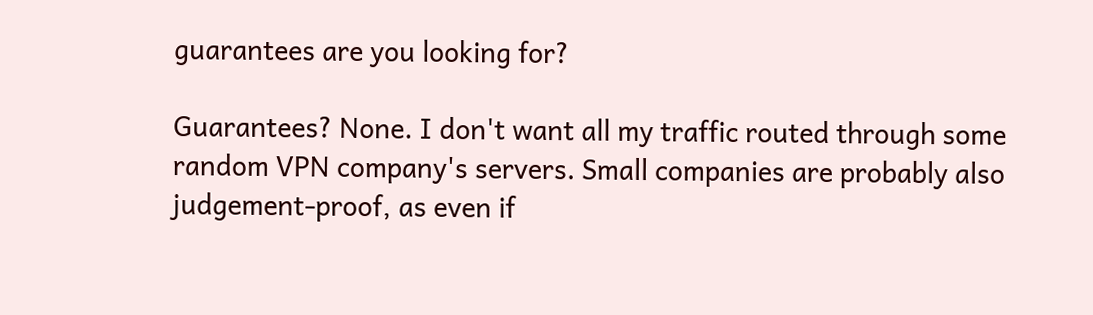guarantees are you looking for?

Guarantees? None. I don't want all my traffic routed through some random VPN company's servers. Small companies are probably also judgement-proof, as even if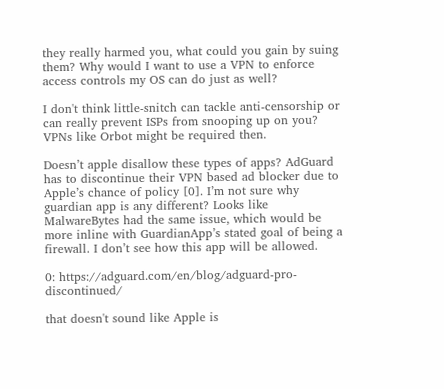they really harmed you, what could you gain by suing them? Why would I want to use a VPN to enforce access controls my OS can do just as well?

I don't think little-snitch can tackle anti-censorship or can really prevent ISPs from snooping up on you? VPNs like Orbot might be required then.

Doesn’t apple disallow these types of apps? AdGuard has to discontinue their VPN based ad blocker due to Apple’s chance of policy [0]. I’m not sure why guardian app is any different? Looks like MalwareBytes had the same issue, which would be more inline with GuardianApp’s stated goal of being a firewall. I don’t see how this app will be allowed.

0: https://adguard.com/en/blog/adguard-pro-discontinued/

that doesn't sound like Apple is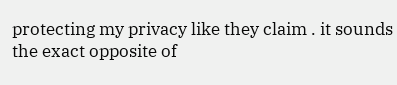protecting my privacy like they claim . it sounds the exact opposite of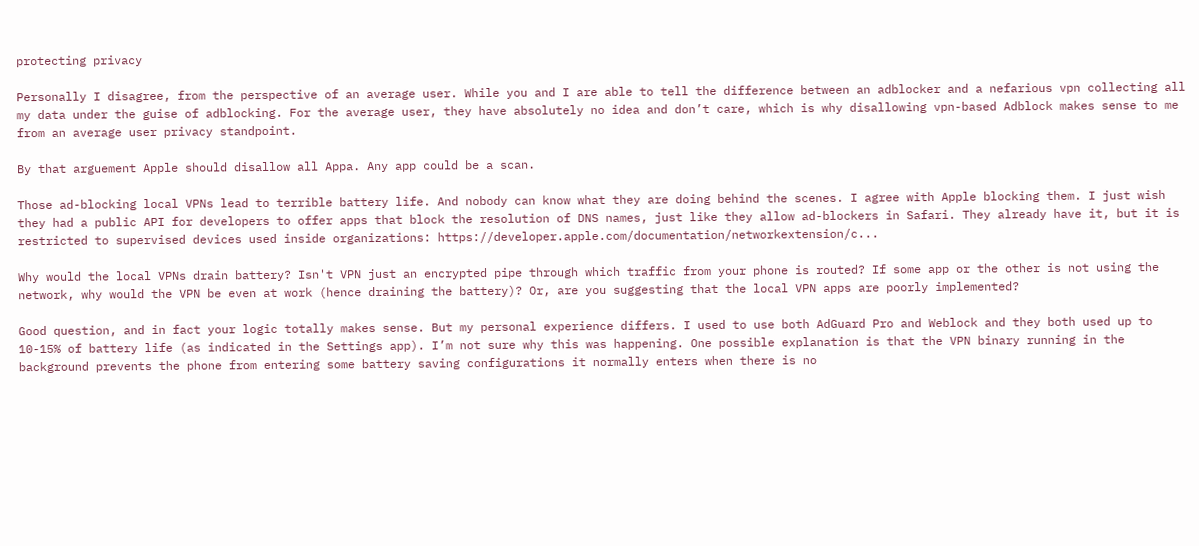protecting privacy

Personally I disagree, from the perspective of an average user. While you and I are able to tell the difference between an adblocker and a nefarious vpn collecting all my data under the guise of adblocking. For the average user, they have absolutely no idea and don’t care, which is why disallowing vpn-based Adblock makes sense to me from an average user privacy standpoint.

By that arguement Apple should disallow all Appa. Any app could be a scan.

Those ad-blocking local VPNs lead to terrible battery life. And nobody can know what they are doing behind the scenes. I agree with Apple blocking them. I just wish they had a public API for developers to offer apps that block the resolution of DNS names, just like they allow ad-blockers in Safari. They already have it, but it is restricted to supervised devices used inside organizations: https://developer.apple.com/documentation/networkextension/c...

Why would the local VPNs drain battery? Isn't VPN just an encrypted pipe through which traffic from your phone is routed? If some app or the other is not using the network, why would the VPN be even at work (hence draining the battery)? Or, are you suggesting that the local VPN apps are poorly implemented?

Good question, and in fact your logic totally makes sense. But my personal experience differs. I used to use both AdGuard Pro and Weblock and they both used up to 10-15% of battery life (as indicated in the Settings app). I’m not sure why this was happening. One possible explanation is that the VPN binary running in the background prevents the phone from entering some battery saving configurations it normally enters when there is no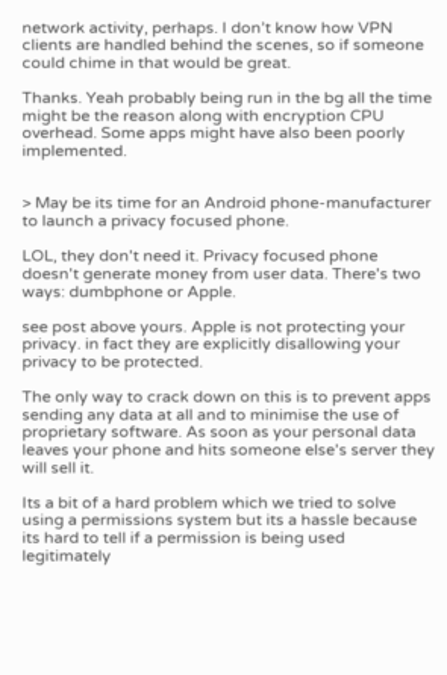network activity, perhaps. I don’t know how VPN clients are handled behind the scenes, so if someone could chime in that would be great.

Thanks. Yeah probably being run in the bg all the time might be the reason along with encryption CPU overhead. Some apps might have also been poorly implemented.


> May be its time for an Android phone-manufacturer to launch a privacy focused phone.

LOL, they don't need it. Privacy focused phone doesn't generate money from user data. There's two ways: dumbphone or Apple.

see post above yours. Apple is not protecting your privacy. in fact they are explicitly disallowing your privacy to be protected.

The only way to crack down on this is to prevent apps sending any data at all and to minimise the use of proprietary software. As soon as your personal data leaves your phone and hits someone else's server they will sell it.

Its a bit of a hard problem which we tried to solve using a permissions system but its a hassle because its hard to tell if a permission is being used legitimately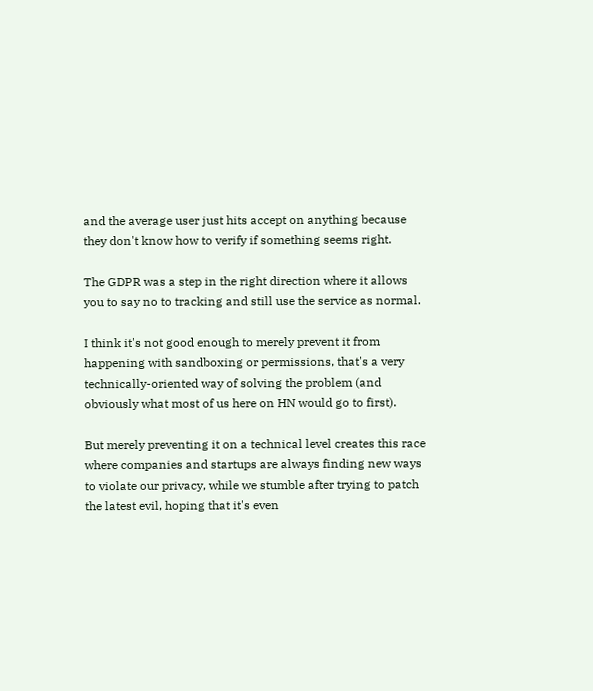and the average user just hits accept on anything because they don't know how to verify if something seems right.

The GDPR was a step in the right direction where it allows you to say no to tracking and still use the service as normal.

I think it's not good enough to merely prevent it from happening with sandboxing or permissions, that's a very technically-oriented way of solving the problem (and obviously what most of us here on HN would go to first).

But merely preventing it on a technical level creates this race where companies and startups are always finding new ways to violate our privacy, while we stumble after trying to patch the latest evil, hoping that it's even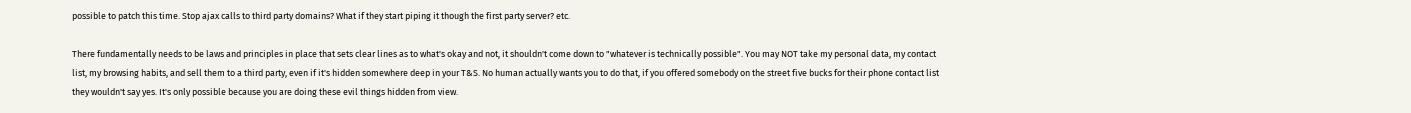possible to patch this time. Stop ajax calls to third party domains? What if they start piping it though the first party server? etc.

There fundamentally needs to be laws and principles in place that sets clear lines as to what's okay and not, it shouldn't come down to "whatever is technically possible". You may NOT take my personal data, my contact list, my browsing habits, and sell them to a third party, even if it's hidden somewhere deep in your T&S. No human actually wants you to do that, if you offered somebody on the street five bucks for their phone contact list they wouldn't say yes. It's only possible because you are doing these evil things hidden from view.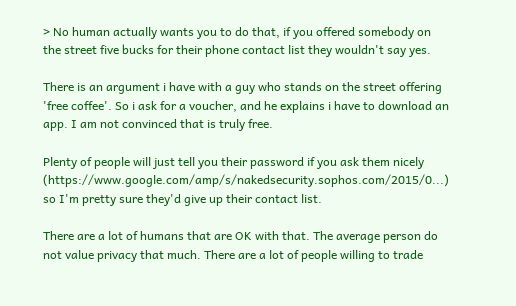> No human actually wants you to do that, if you offered somebody on the street five bucks for their phone contact list they wouldn't say yes.

There is an argument i have with a guy who stands on the street offering 'free coffee'. So i ask for a voucher, and he explains i have to download an app. I am not convinced that is truly free.

Plenty of people will just tell you their password if you ask them nicely (https://www.google.com/amp/s/nakedsecurity.sophos.com/2015/0...) so I'm pretty sure they'd give up their contact list.

There are a lot of humans that are OK with that. The average person do not value privacy that much. There are a lot of people willing to trade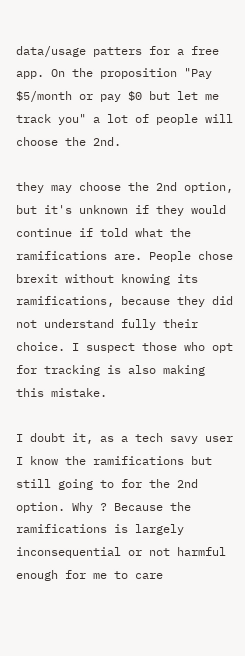data/usage patters for a free app. On the proposition "Pay $5/month or pay $0 but let me track you" a lot of people will choose the 2nd.

they may choose the 2nd option, but it's unknown if they would continue if told what the ramifications are. People chose brexit without knowing its ramifications, because they did not understand fully their choice. I suspect those who opt for tracking is also making this mistake.

I doubt it, as a tech savy user I know the ramifications but still going to for the 2nd option. Why ? Because the ramifications is largely inconsequential or not harmful enough for me to care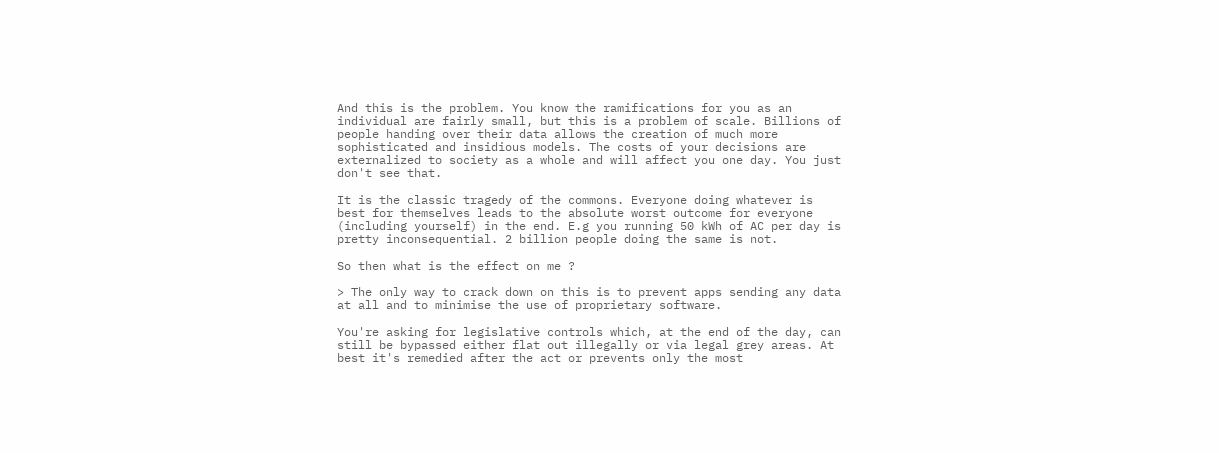And this is the problem. You know the ramifications for you as an individual are fairly small, but this is a problem of scale. Billions of people handing over their data allows the creation of much more sophisticated and insidious models. The costs of your decisions are externalized to society as a whole and will affect you one day. You just don't see that.

It is the classic tragedy of the commons. Everyone doing whatever is best for themselves leads to the absolute worst outcome for everyone (including yourself) in the end. E.g you running 50 kWh of AC per day is pretty inconsequential. 2 billion people doing the same is not.

So then what is the effect on me ?

> The only way to crack down on this is to prevent apps sending any data at all and to minimise the use of proprietary software.

You're asking for legislative controls which, at the end of the day, can still be bypassed either flat out illegally or via legal grey areas. At best it's remedied after the act or prevents only the most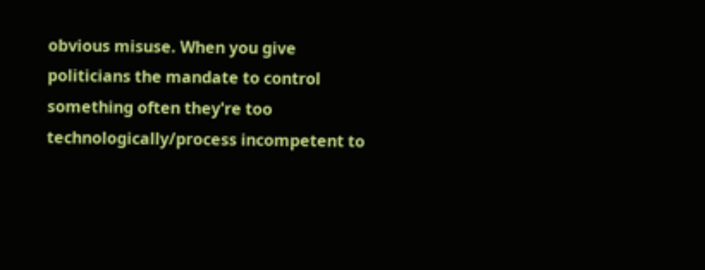obvious misuse. When you give politicians the mandate to control something often they're too technologically/process incompetent to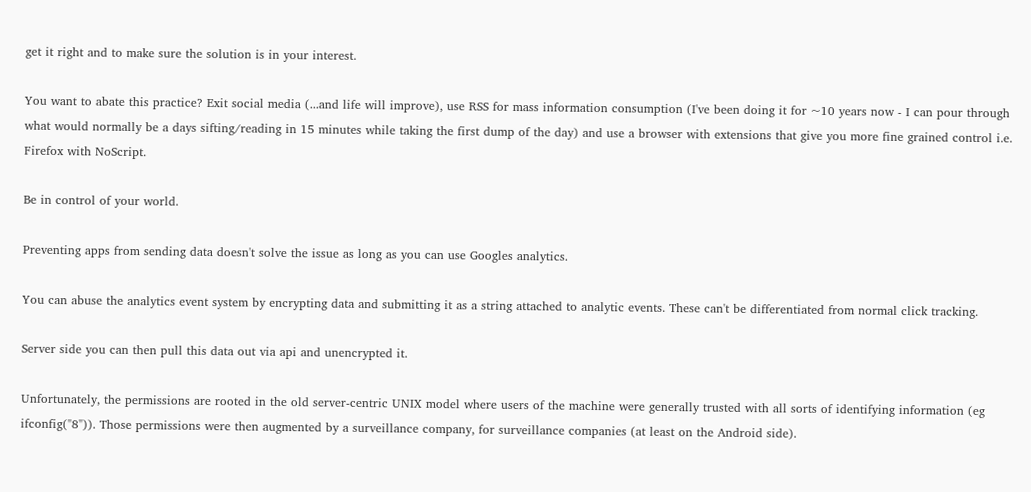get it right and to make sure the solution is in your interest.

You want to abate this practice? Exit social media (...and life will improve), use RSS for mass information consumption (I've been doing it for ~10 years now - I can pour through what would normally be a days sifting/reading in 15 minutes while taking the first dump of the day) and use a browser with extensions that give you more fine grained control i.e. Firefox with NoScript.

Be in control of your world.

Preventing apps from sending data doesn't solve the issue as long as you can use Googles analytics.

You can abuse the analytics event system by encrypting data and submitting it as a string attached to analytic events. These can't be differentiated from normal click tracking.

Server side you can then pull this data out via api and unencrypted it.

Unfortunately, the permissions are rooted in the old server-centric UNIX model where users of the machine were generally trusted with all sorts of identifying information (eg ifconfig("8")). Those permissions were then augmented by a surveillance company, for surveillance companies (at least on the Android side).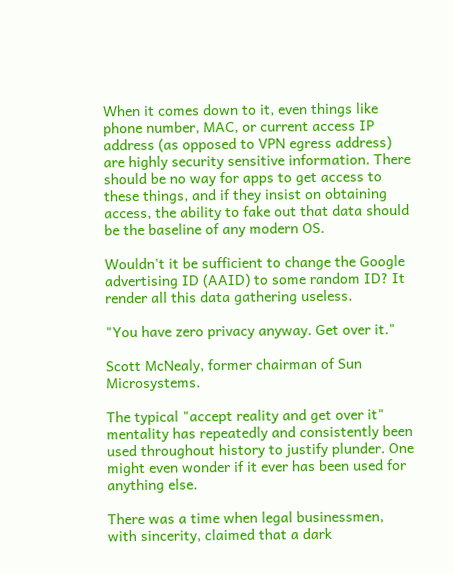When it comes down to it, even things like phone number, MAC, or current access IP address (as opposed to VPN egress address) are highly security sensitive information. There should be no way for apps to get access to these things, and if they insist on obtaining access, the ability to fake out that data should be the baseline of any modern OS.

Wouldn't it be sufficient to change the Google advertising ID (AAID) to some random ID? It render all this data gathering useless.

"You have zero privacy anyway. Get over it."

Scott McNealy, former chairman of Sun Microsystems.

The typical "accept reality and get over it" mentality has repeatedly and consistently been used throughout history to justify plunder. One might even wonder if it ever has been used for anything else.

There was a time when legal businessmen, with sincerity, claimed that a dark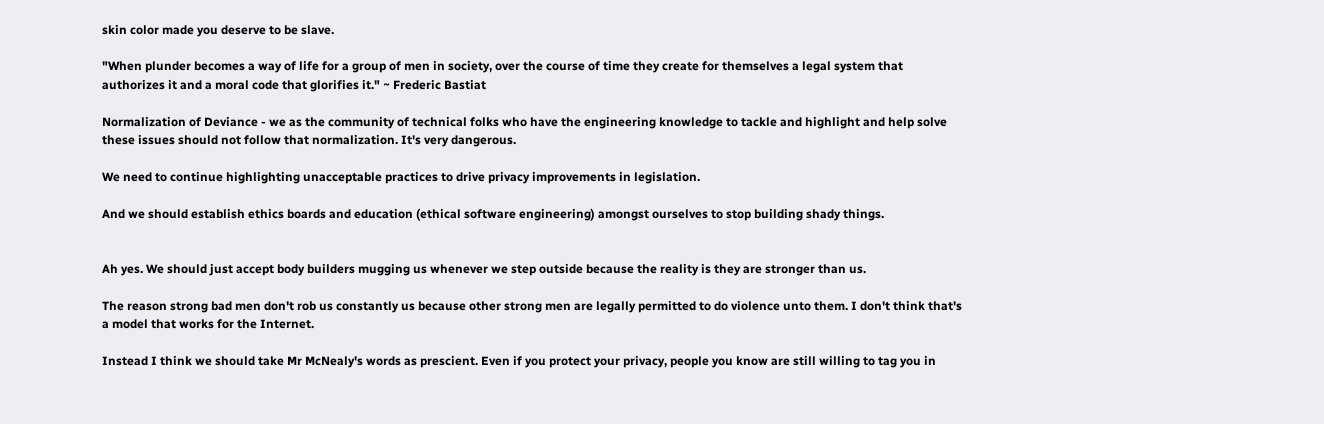skin color made you deserve to be slave.

"When plunder becomes a way of life for a group of men in society, over the course of time they create for themselves a legal system that authorizes it and a moral code that glorifies it." ~ Frederic Bastiat

Normalization of Deviance - we as the community of technical folks who have the engineering knowledge to tackle and highlight and help solve these issues should not follow that normalization. It's very dangerous.

We need to continue highlighting unacceptable practices to drive privacy improvements in legislation.

And we should establish ethics boards and education (ethical software engineering) amongst ourselves to stop building shady things.


Ah yes. We should just accept body builders mugging us whenever we step outside because the reality is they are stronger than us.

The reason strong bad men don't rob us constantly us because other strong men are legally permitted to do violence unto them. I don't think that's a model that works for the Internet.

Instead I think we should take Mr McNealy's words as prescient. Even if you protect your privacy, people you know are still willing to tag you in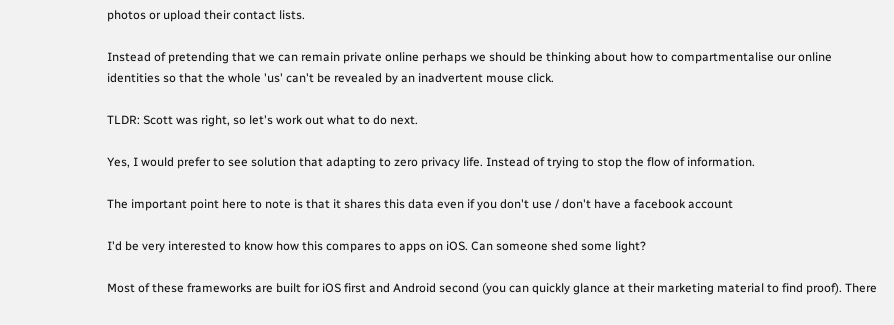photos or upload their contact lists.

Instead of pretending that we can remain private online perhaps we should be thinking about how to compartmentalise our online identities so that the whole 'us' can't be revealed by an inadvertent mouse click.

TLDR: Scott was right, so let's work out what to do next.

Yes, I would prefer to see solution that adapting to zero privacy life. Instead of trying to stop the flow of information.

The important point here to note is that it shares this data even if you don't use / don't have a facebook account

I'd be very interested to know how this compares to apps on iOS. Can someone shed some light?

Most of these frameworks are built for iOS first and Android second (you can quickly glance at their marketing material to find proof). There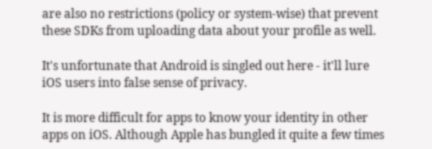are also no restrictions (policy or system-wise) that prevent these SDKs from uploading data about your profile as well.

It's unfortunate that Android is singled out here - it'll lure iOS users into false sense of privacy.

It is more difficult for apps to know your identity in other apps on iOS. Although Apple has bungled it quite a few times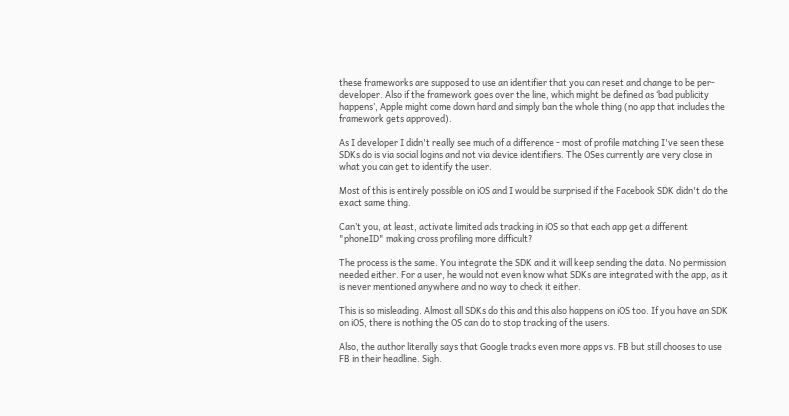these frameworks are supposed to use an identifier that you can reset and change to be per-developer. Also if the framework goes over the line, which might be defined as ‘bad publicity happens’, Apple might come down hard and simply ban the whole thing (no app that includes the framework gets approved).

As I developer I didn't really see much of a difference - most of profile matching I've seen these SDKs do is via social logins and not via device identifiers. The OSes currently are very close in what you can get to identify the user.

Most of this is entirely possible on iOS and I would be surprised if the Facebook SDK didn't do the exact same thing.

Can’t you, at least, activate limited ads tracking in iOS so that each app get a different "phoneID" making cross profiling more difficult?

The process is the same. You integrate the SDK and it will keep sending the data. No permission needed either. For a user, he would not even know what SDKs are integrated with the app, as it is never mentioned anywhere and no way to check it either.

This is so misleading. Almost all SDKs do this and this also happens on iOS too. If you have an SDK on iOS, there is nothing the OS can do to stop tracking of the users.

Also, the author literally says that Google tracks even more apps vs. FB but still chooses to use FB in their headline. Sigh.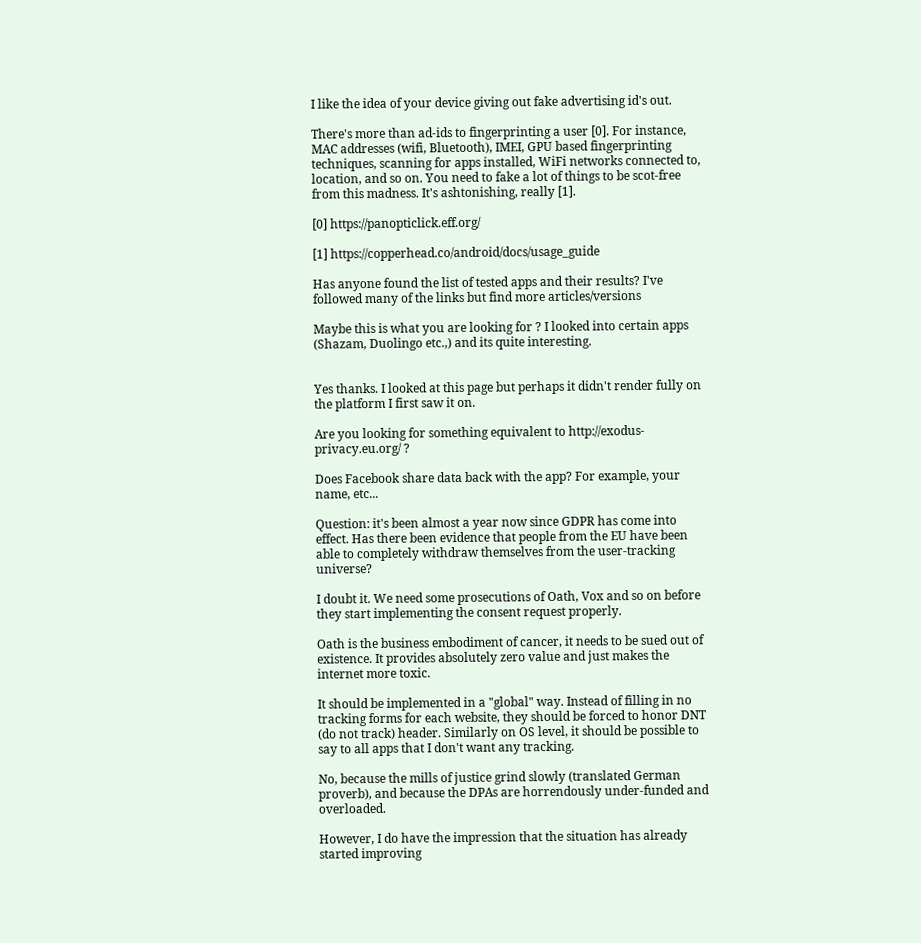I like the idea of your device giving out fake advertising id's out.

There's more than ad-ids to fingerprinting a user [0]. For instance, MAC addresses (wifi, Bluetooth), IMEI, GPU based fingerprinting techniques, scanning for apps installed, WiFi networks connected to, location, and so on. You need to fake a lot of things to be scot-free from this madness. It's ashtonishing, really [1].

[0] https://panopticlick.eff.org/

[1] https://copperhead.co/android/docs/usage_guide

Has anyone found the list of tested apps and their results? I've followed many of the links but find more articles/versions

Maybe this is what you are looking for ? I looked into certain apps (Shazam, Duolingo etc.,) and its quite interesting.


Yes thanks. I looked at this page but perhaps it didn't render fully on the platform I first saw it on.

Are you looking for something equivalent to http://exodus-privacy.eu.org/ ?

Does Facebook share data back with the app? For example, your name, etc...

Question: it's been almost a year now since GDPR has come into effect. Has there been evidence that people from the EU have been able to completely withdraw themselves from the user-tracking universe?

I doubt it. We need some prosecutions of Oath, Vox and so on before they start implementing the consent request properly.

Oath is the business embodiment of cancer, it needs to be sued out of existence. It provides absolutely zero value and just makes the internet more toxic.

It should be implemented in a "global" way. Instead of filling in no tracking forms for each website, they should be forced to honor DNT (do not track) header. Similarly on OS level, it should be possible to say to all apps that I don't want any tracking.

No, because the mills of justice grind slowly (translated German proverb), and because the DPAs are horrendously under-funded and overloaded.

However, I do have the impression that the situation has already started improving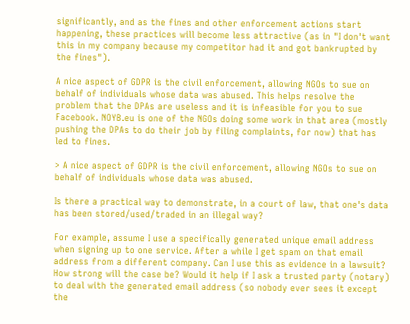significantly, and as the fines and other enforcement actions start happening, these practices will become less attractive (as in "I don't want this in my company because my competitor had it and got bankrupted by the fines").

A nice aspect of GDPR is the civil enforcement, allowing NGOs to sue on behalf of individuals whose data was abused. This helps resolve the problem that the DPAs are useless and it is infeasible for you to sue Facebook. NOYB.eu is one of the NGOs doing some work in that area (mostly pushing the DPAs to do their job by filing complaints, for now) that has led to fines.

> A nice aspect of GDPR is the civil enforcement, allowing NGOs to sue on behalf of individuals whose data was abused.

Is there a practical way to demonstrate, in a court of law, that one's data has been stored/used/traded in an illegal way?

For example, assume I use a specifically generated unique email address when signing up to one service. After a while I get spam on that email address from a different company. Can I use this as evidence in a lawsuit? How strong will the case be? Would it help if I ask a trusted party (notary) to deal with the generated email address (so nobody ever sees it except the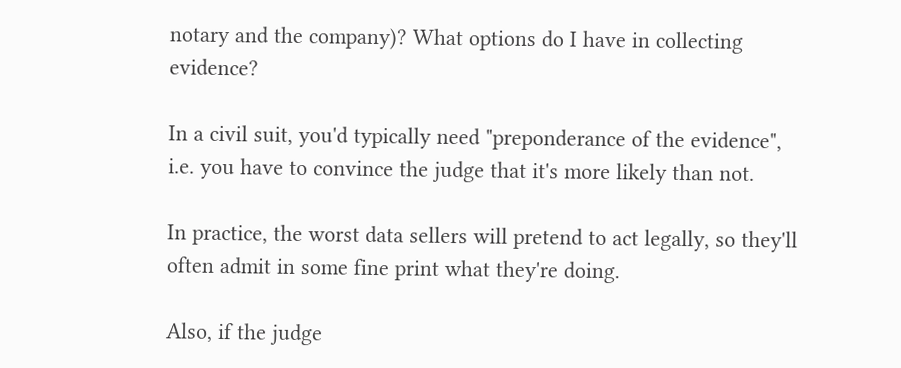notary and the company)? What options do I have in collecting evidence?

In a civil suit, you'd typically need "preponderance of the evidence", i.e. you have to convince the judge that it's more likely than not.

In practice, the worst data sellers will pretend to act legally, so they'll often admit in some fine print what they're doing.

Also, if the judge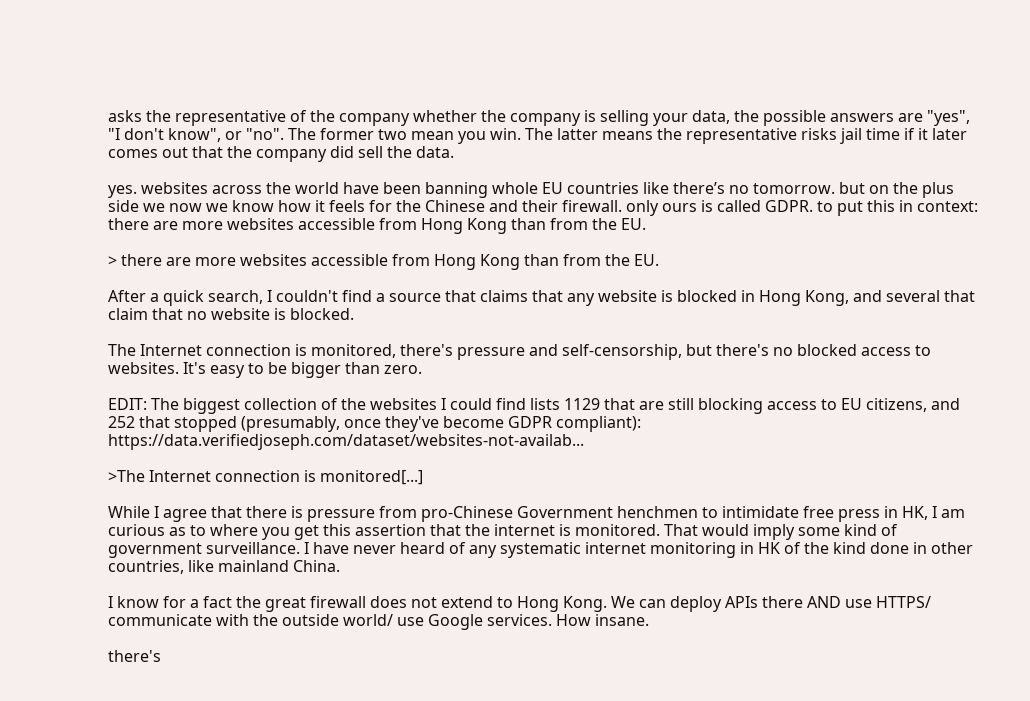asks the representative of the company whether the company is selling your data, the possible answers are "yes", "I don't know", or "no". The former two mean you win. The latter means the representative risks jail time if it later comes out that the company did sell the data.

yes. websites across the world have been banning whole EU countries like there’s no tomorrow. but on the plus side we now we know how it feels for the Chinese and their firewall. only ours is called GDPR. to put this in context: there are more websites accessible from Hong Kong than from the EU.

> there are more websites accessible from Hong Kong than from the EU.

After a quick search, I couldn't find a source that claims that any website is blocked in Hong Kong, and several that claim that no website is blocked.

The Internet connection is monitored, there's pressure and self-censorship, but there's no blocked access to websites. It's easy to be bigger than zero.

EDIT: The biggest collection of the websites I could find lists 1129 that are still blocking access to EU citizens, and 252 that stopped (presumably, once they've become GDPR compliant): https://data.verifiedjoseph.com/dataset/websites-not-availab...

>The Internet connection is monitored[...]

While I agree that there is pressure from pro-Chinese Government henchmen to intimidate free press in HK, I am curious as to where you get this assertion that the internet is monitored. That would imply some kind of government surveillance. I have never heard of any systematic internet monitoring in HK of the kind done in other countries, like mainland China.

I know for a fact the great firewall does not extend to Hong Kong. We can deploy APIs there AND use HTTPS/ communicate with the outside world/ use Google services. How insane.

there's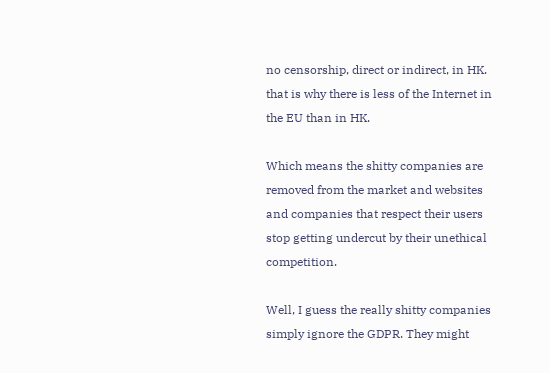no censorship, direct or indirect, in HK. that is why there is less of the Internet in the EU than in HK.

Which means the shitty companies are removed from the market and websites and companies that respect their users stop getting undercut by their unethical competition.

Well, I guess the really shitty companies simply ignore the GDPR. They might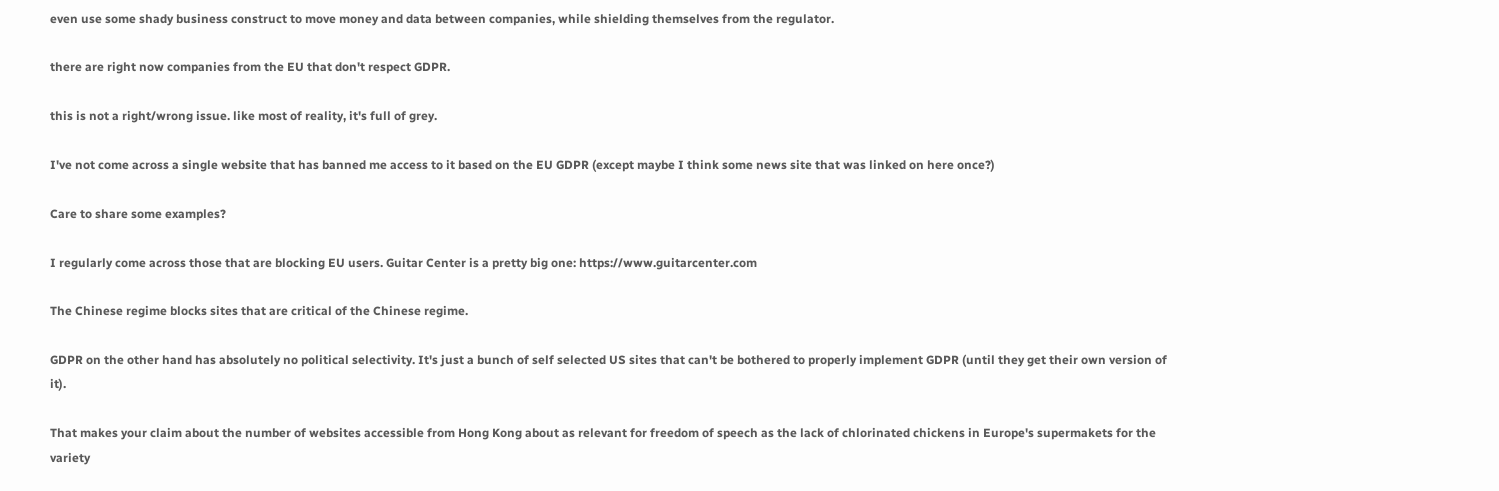even use some shady business construct to move money and data between companies, while shielding themselves from the regulator.

there are right now companies from the EU that don't respect GDPR.

this is not a right/wrong issue. like most of reality, it's full of grey.

I've not come across a single website that has banned me access to it based on the EU GDPR (except maybe I think some news site that was linked on here once?)

Care to share some examples?

I regularly come across those that are blocking EU users. Guitar Center is a pretty big one: https://www.guitarcenter.com

The Chinese regime blocks sites that are critical of the Chinese regime.

GDPR on the other hand has absolutely no political selectivity. It's just a bunch of self selected US sites that can't be bothered to properly implement GDPR (until they get their own version of it).

That makes your claim about the number of websites accessible from Hong Kong about as relevant for freedom of speech as the lack of chlorinated chickens in Europe's supermakets for the variety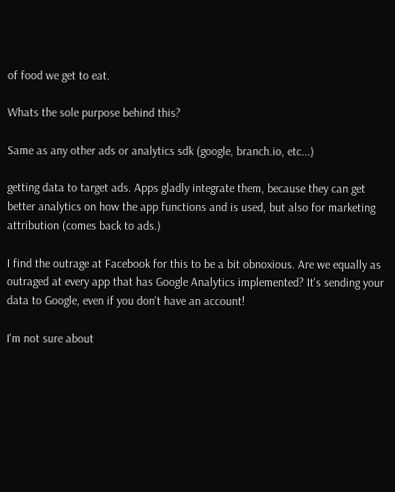of food we get to eat.

Whats the sole purpose behind this?

Same as any other ads or analytics sdk (google, branch.io, etc...)

getting data to target ads. Apps gladly integrate them, because they can get better analytics on how the app functions and is used, but also for marketing attribution (comes back to ads.)

I find the outrage at Facebook for this to be a bit obnoxious. Are we equally as outraged at every app that has Google Analytics implemented? It's sending your data to Google, even if you don't have an account!

I'm not sure about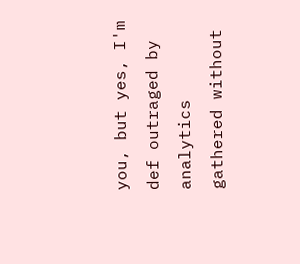you, but yes, I'm def outraged by analytics gathered without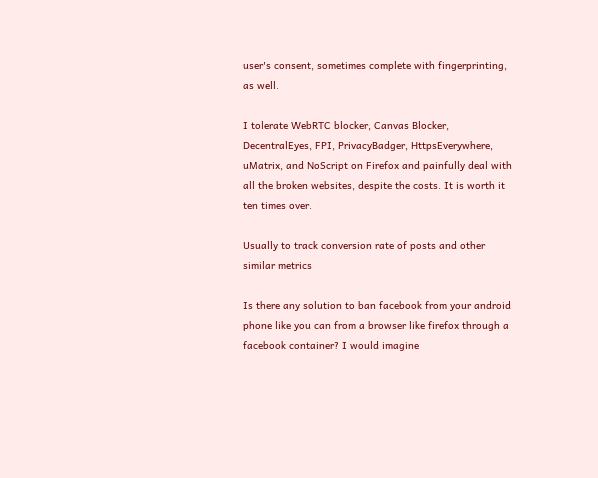user's consent, sometimes complete with fingerprinting, as well.

I tolerate WebRTC blocker, Canvas Blocker, DecentralEyes, FPI, PrivacyBadger, HttpsEverywhere, uMatrix, and NoScript on Firefox and painfully deal with all the broken websites, despite the costs. It is worth it ten times over.

Usually to track conversion rate of posts and other similar metrics

Is there any solution to ban facebook from your android phone like you can from a browser like firefox through a facebook container? I would imagine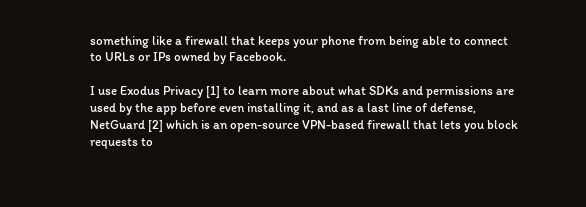something like a firewall that keeps your phone from being able to connect to URLs or IPs owned by Facebook.

I use Exodus Privacy [1] to learn more about what SDKs and permissions are used by the app before even installing it, and as a last line of defense, NetGuard [2] which is an open-source VPN-based firewall that lets you block requests to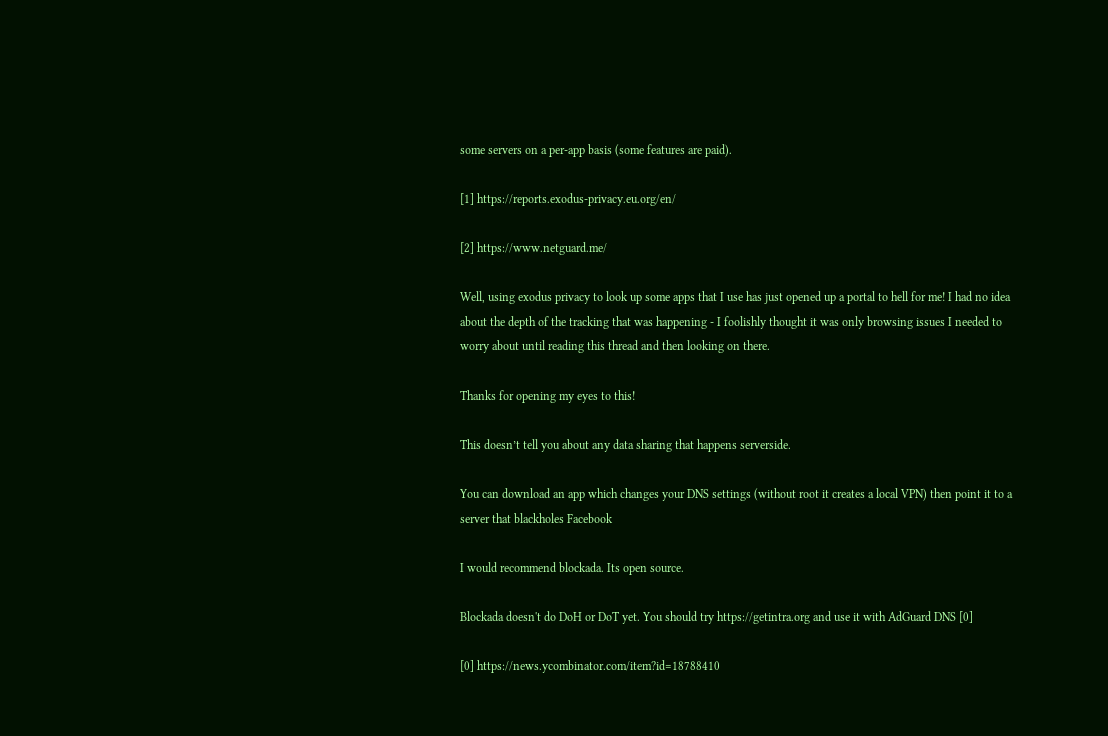some servers on a per-app basis (some features are paid).

[1] https://reports.exodus-privacy.eu.org/en/

[2] https://www.netguard.me/

Well, using exodus privacy to look up some apps that I use has just opened up a portal to hell for me! I had no idea about the depth of the tracking that was happening - I foolishly thought it was only browsing issues I needed to worry about until reading this thread and then looking on there.

Thanks for opening my eyes to this!

This doesn’t tell you about any data sharing that happens serverside.

You can download an app which changes your DNS settings (without root it creates a local VPN) then point it to a server that blackholes Facebook

I would recommend blockada. Its open source.

Blockada doesn't do DoH or DoT yet. You should try https://getintra.org and use it with AdGuard DNS [0]

[0] https://news.ycombinator.com/item?id=18788410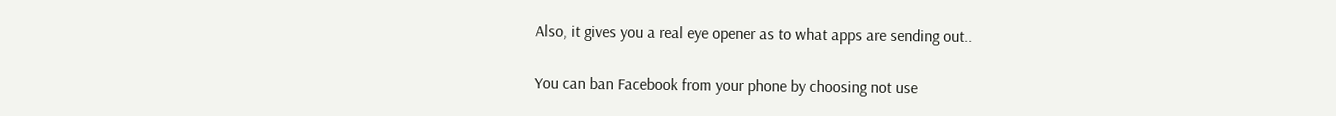Also, it gives you a real eye opener as to what apps are sending out..

You can ban Facebook from your phone by choosing not use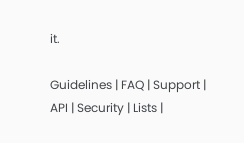it.

Guidelines | FAQ | Support | API | Security | Lists |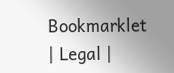Bookmarklet | Legal |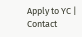Apply to YC | Contact